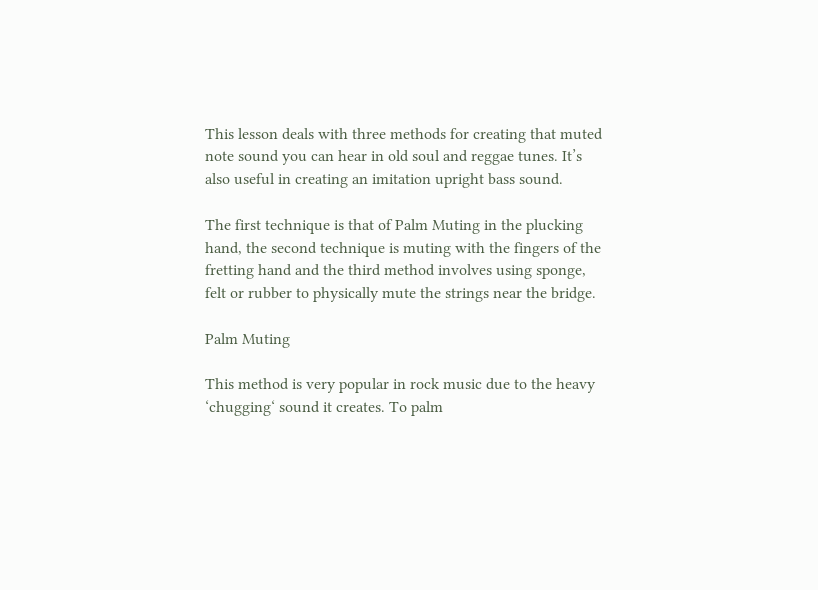This lesson deals with three methods for creating that muted note sound you can hear in old soul and reggae tunes. It’s also useful in creating an imitation upright bass sound.

The first technique is that of Palm Muting in the plucking hand, the second technique is muting with the fingers of the fretting hand and the third method involves using sponge, felt or rubber to physically mute the strings near the bridge.

Palm Muting

This method is very popular in rock music due to the heavy ‘chugging‘ sound it creates. To palm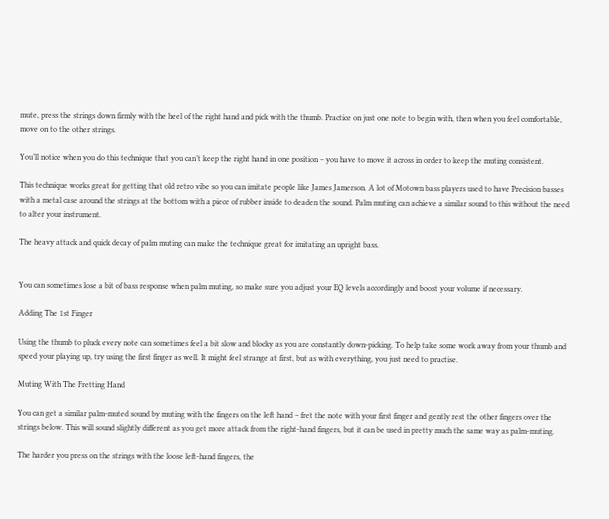mute, press the strings down firmly with the heel of the right hand and pick with the thumb. Practice on just one note to begin with, then when you feel comfortable, move on to the other strings.

You’ll notice when you do this technique that you can’t keep the right hand in one position – you have to move it across in order to keep the muting consistent.

This technique works great for getting that old retro vibe so you can imitate people like James Jamerson. A lot of Motown bass players used to have Precision basses with a metal case around the strings at the bottom with a piece of rubber inside to deaden the sound. Palm muting can achieve a similar sound to this without the need to alter your instrument.

The heavy attack and quick decay of palm muting can make the technique great for imitating an upright bass.


You can sometimes lose a bit of bass response when palm muting, so make sure you adjust your EQ levels accordingly and boost your volume if necessary.

Adding The 1st Finger

Using the thumb to pluck every note can sometimes feel a bit slow and blocky as you are constantly down-picking. To help take some work away from your thumb and speed your playing up, try using the first finger as well. It might feel strange at first, but as with everything, you just need to practise.

Muting With The Fretting Hand

You can get a similar palm-muted sound by muting with the fingers on the left hand – fret the note with your first finger and gently rest the other fingers over the strings below. This will sound slightly different as you get more attack from the right-hand fingers, but it can be used in pretty much the same way as palm-muting.

The harder you press on the strings with the loose left-hand fingers, the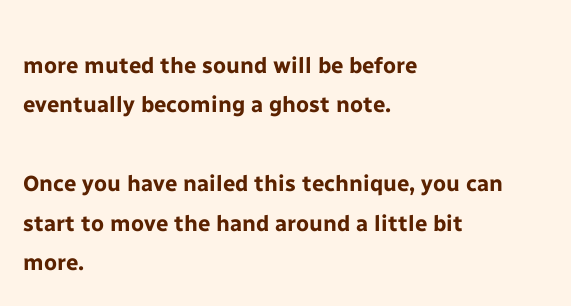more muted the sound will be before eventually becoming a ghost note.

Once you have nailed this technique, you can start to move the hand around a little bit more.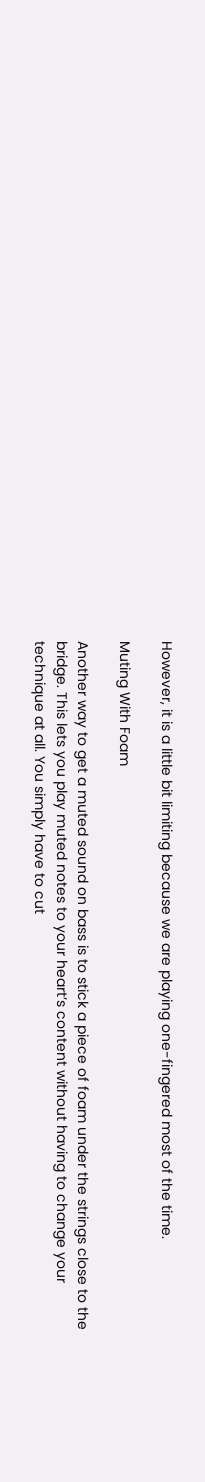However, it is a little bit limiting because we are playing one-fingered most of the time.

Muting With Foam

Another way to get a muted sound on bass is to stick a piece of foam under the strings close to the bridge. This lets you play muted notes to your heart’s content without having to change your technique at all. You simply have to cut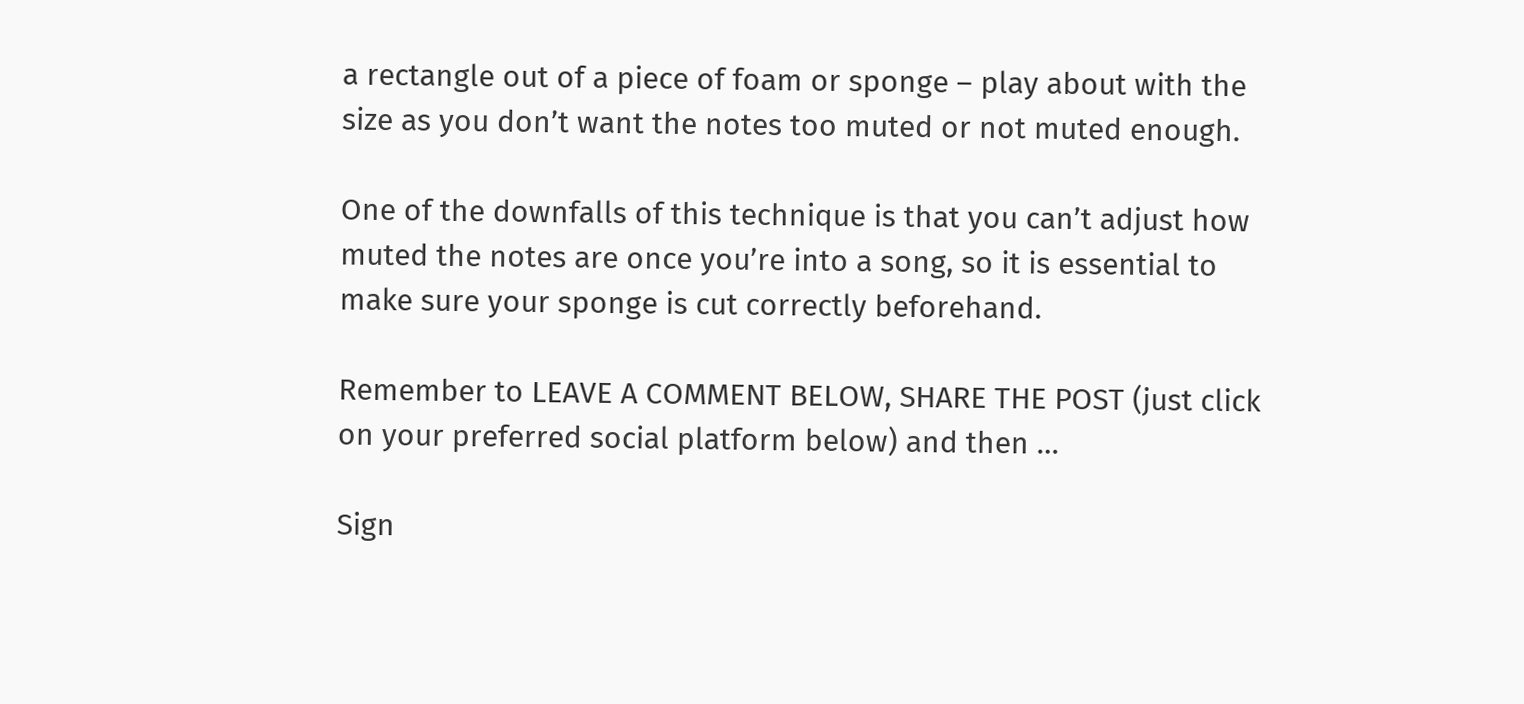a rectangle out of a piece of foam or sponge – play about with the size as you don’t want the notes too muted or not muted enough.

One of the downfalls of this technique is that you can’t adjust how muted the notes are once you’re into a song, so it is essential to make sure your sponge is cut correctly beforehand.

Remember to LEAVE A COMMENT BELOW, SHARE THE POST (just click on your preferred social platform below) and then …

Sign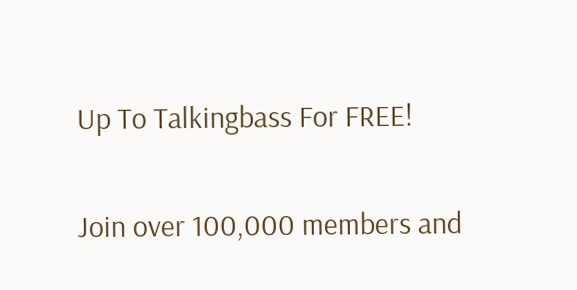Up To Talkingbass For FREE!

Join over 100,000 members and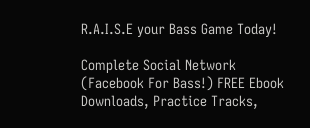R.A.I.S.E your Bass Game Today!

Complete Social Network (Facebook For Bass!) FREE Ebook Downloads, Practice Tracks,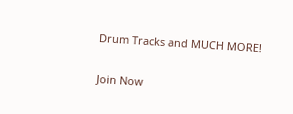Drum Tracks and MUCH MORE!

Join Now